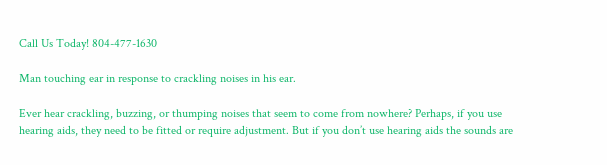Call Us Today! 804-477-1630

Man touching ear in response to crackling noises in his ear.

Ever hear crackling, buzzing, or thumping noises that seem to come from nowhere? Perhaps, if you use hearing aids, they need to be fitted or require adjustment. But if you don’t use hearing aids the sounds are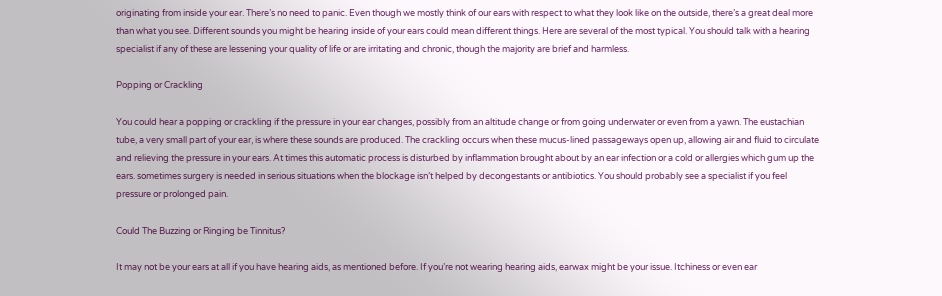originating from inside your ear. There’s no need to panic. Even though we mostly think of our ears with respect to what they look like on the outside, there’s a great deal more than what you see. Different sounds you might be hearing inside of your ears could mean different things. Here are several of the most typical. You should talk with a hearing specialist if any of these are lessening your quality of life or are irritating and chronic, though the majority are brief and harmless.

Popping or Crackling

You could hear a popping or crackling if the pressure in your ear changes, possibly from an altitude change or from going underwater or even from a yawn. The eustachian tube, a very small part of your ear, is where these sounds are produced. The crackling occurs when these mucus-lined passageways open up, allowing air and fluid to circulate and relieving the pressure in your ears. At times this automatic process is disturbed by inflammation brought about by an ear infection or a cold or allergies which gum up the ears. sometimes surgery is needed in serious situations when the blockage isn’t helped by decongestants or antibiotics. You should probably see a specialist if you feel pressure or prolonged pain.

Could The Buzzing or Ringing be Tinnitus?

It may not be your ears at all if you have hearing aids, as mentioned before. If you’re not wearing hearing aids, earwax might be your issue. Itchiness or even ear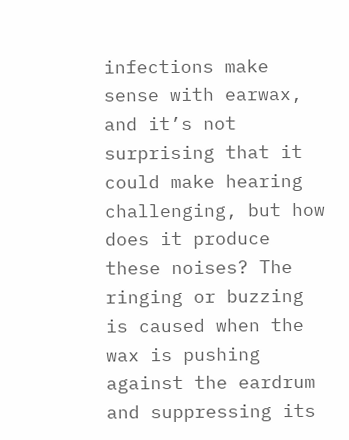infections make sense with earwax, and it’s not surprising that it could make hearing challenging, but how does it produce these noises? The ringing or buzzing is caused when the wax is pushing against the eardrum and suppressing its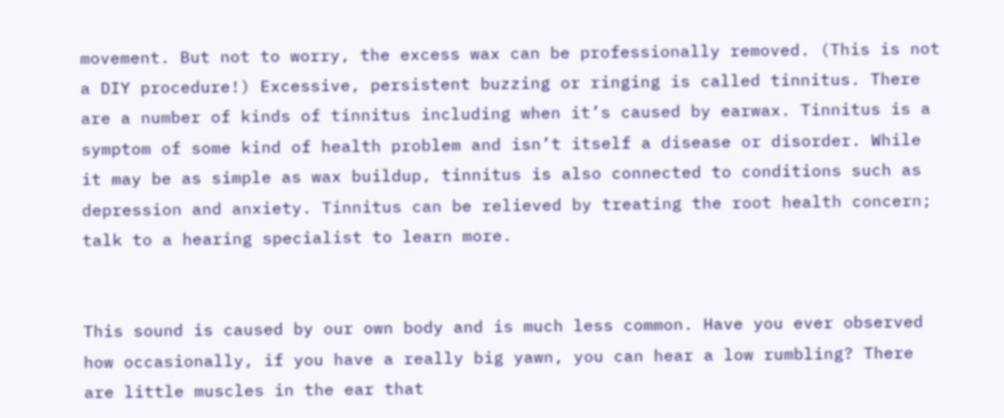movement. But not to worry, the excess wax can be professionally removed. (This is not a DIY procedure!) Excessive, persistent buzzing or ringing is called tinnitus. There are a number of kinds of tinnitus including when it’s caused by earwax. Tinnitus is a symptom of some kind of health problem and isn’t itself a disease or disorder. While it may be as simple as wax buildup, tinnitus is also connected to conditions such as depression and anxiety. Tinnitus can be relieved by treating the root health concern; talk to a hearing specialist to learn more.


This sound is caused by our own body and is much less common. Have you ever observed how occasionally, if you have a really big yawn, you can hear a low rumbling? There are little muscles in the ear that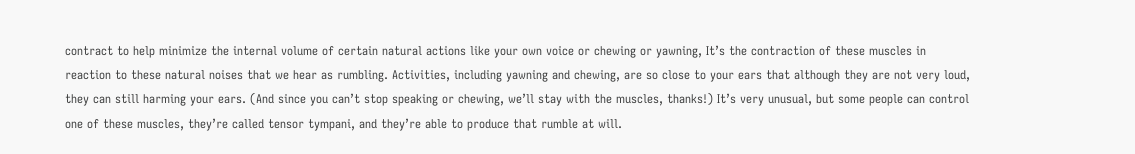contract to help minimize the internal volume of certain natural actions like your own voice or chewing or yawning, It’s the contraction of these muscles in reaction to these natural noises that we hear as rumbling. Activities, including yawning and chewing, are so close to your ears that although they are not very loud, they can still harming your ears. (And since you can’t stop speaking or chewing, we’ll stay with the muscles, thanks!) It’s very unusual, but some people can control one of these muscles, they’re called tensor tympani, and they’re able to produce that rumble at will.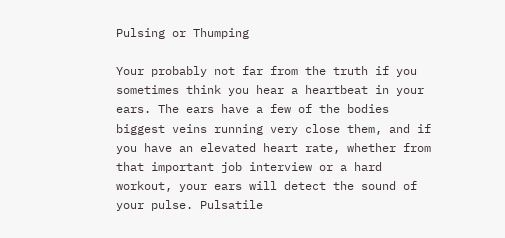Pulsing or Thumping

Your probably not far from the truth if you sometimes think you hear a heartbeat in your ears. The ears have a few of the bodies biggest veins running very close them, and if you have an elevated heart rate, whether from that important job interview or a hard workout, your ears will detect the sound of your pulse. Pulsatile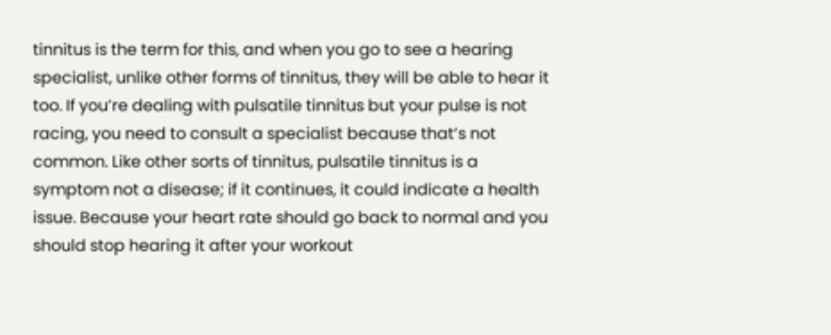tinnitus is the term for this, and when you go to see a hearing specialist, unlike other forms of tinnitus, they will be able to hear it too. If you’re dealing with pulsatile tinnitus but your pulse is not racing, you need to consult a specialist because that’s not common. Like other sorts of tinnitus, pulsatile tinnitus is a symptom not a disease; if it continues, it could indicate a health issue. Because your heart rate should go back to normal and you should stop hearing it after your workout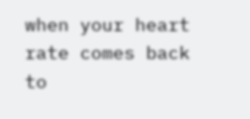when your heart rate comes back to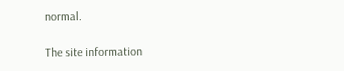normal.

The site information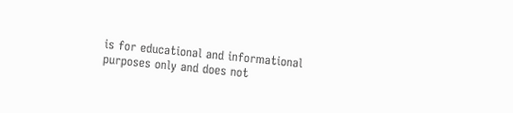is for educational and informational purposes only and does not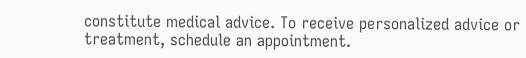constitute medical advice. To receive personalized advice or treatment, schedule an appointment.